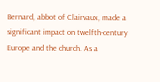Bernard, abbot of Clairvaux, made a significant impact on twelfth-century Europe and the church. As a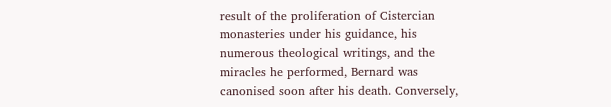result of the proliferation of Cistercian monasteries under his guidance, his numerous theological writings, and the miracles he performed, Bernard was canonised soon after his death. Conversely,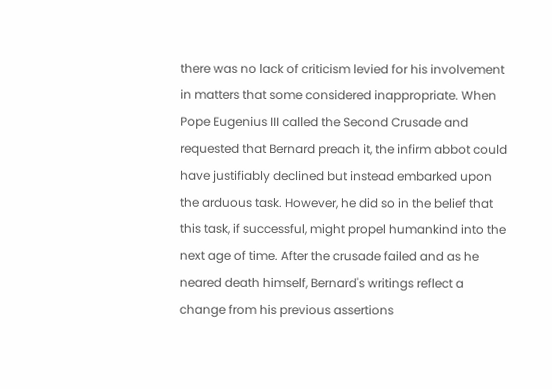there was no lack of criticism levied for his involvement in matters that some considered inappropriate. When Pope Eugenius III called the Second Crusade and requested that Bernard preach it, the infirm abbot could have justifiably declined but instead embarked upon the arduous task. However, he did so in the belief that this task, if successful, might propel humankind into the next age of time. After the crusade failed and as he neared death himself, Bernard's writings reflect a change from his previous assertions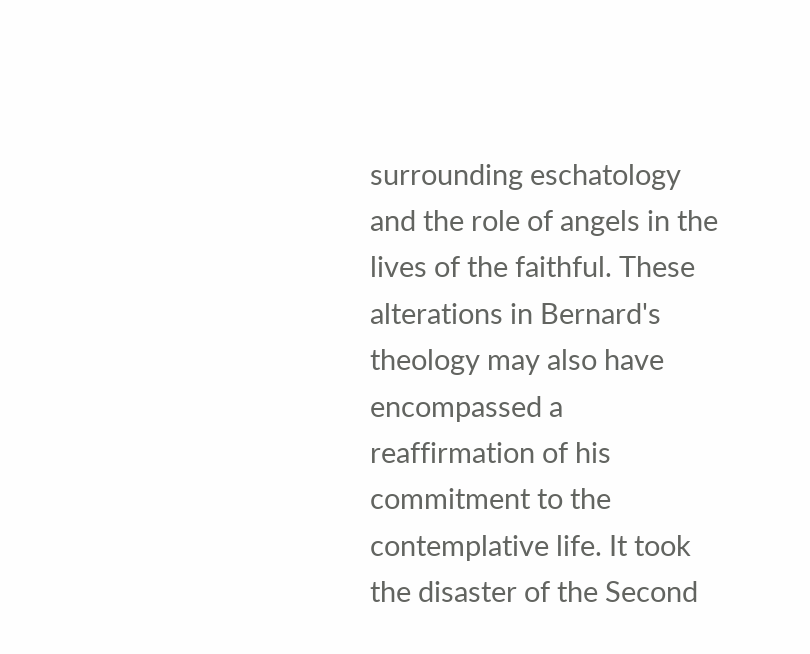surrounding eschatology and the role of angels in the lives of the faithful. These alterations in Bernard's theology may also have encompassed a reaffirmation of his commitment to the contemplative life. It took the disaster of the Second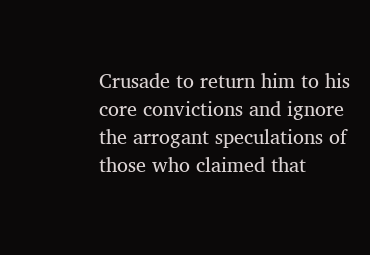Crusade to return him to his core convictions and ignore the arrogant speculations of those who claimed that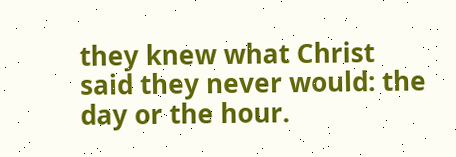they knew what Christ said they never would: the day or the hour.